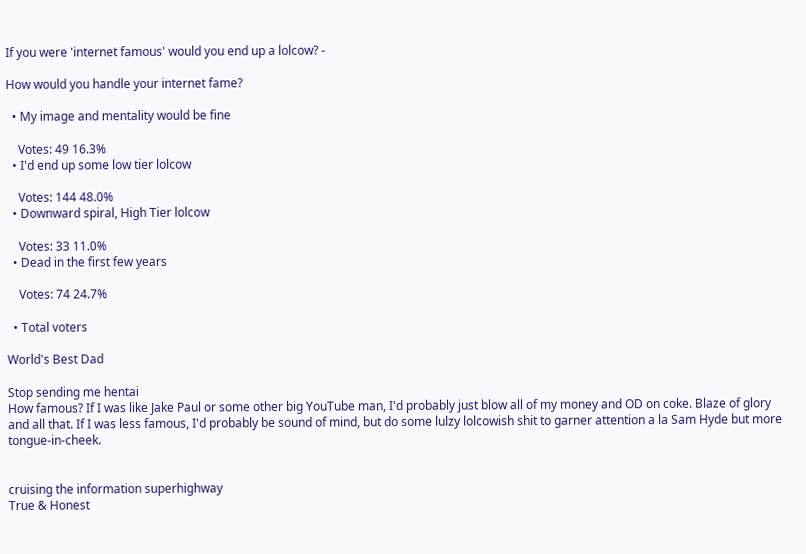If you were 'internet famous' would you end up a lolcow? -

How would you handle your internet fame?

  • My image and mentality would be fine

    Votes: 49 16.3%
  • I'd end up some low tier lolcow

    Votes: 144 48.0%
  • Downward spiral, High Tier lolcow

    Votes: 33 11.0%
  • Dead in the first few years

    Votes: 74 24.7%

  • Total voters

World's Best Dad

Stop sending me hentai
How famous? If I was like Jake Paul or some other big YouTube man, I'd probably just blow all of my money and OD on coke. Blaze of glory and all that. If I was less famous, I'd probably be sound of mind, but do some lulzy lolcowish shit to garner attention a la Sam Hyde but more tongue-in-cheek.


cruising the information superhighway
True & Honest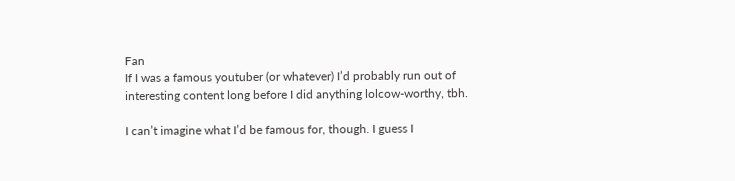Fan
If I was a famous youtuber (or whatever) I’d probably run out of interesting content long before I did anything lolcow-worthy, tbh.

I can’t imagine what I’d be famous for, though. I guess I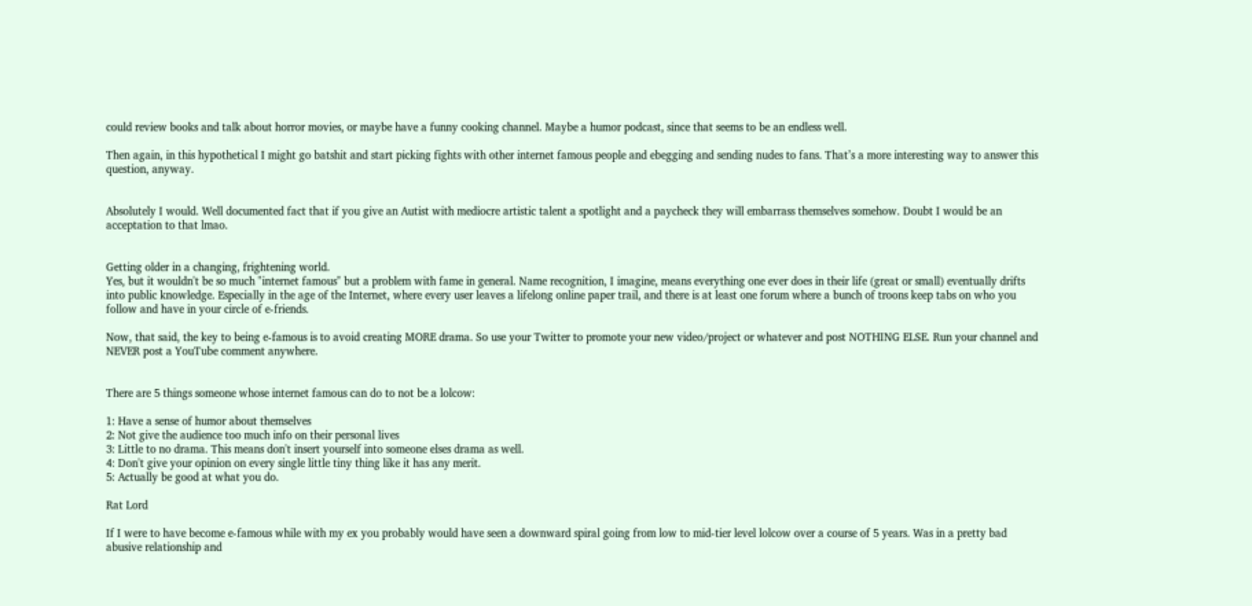could review books and talk about horror movies, or maybe have a funny cooking channel. Maybe a humor podcast, since that seems to be an endless well.

Then again, in this hypothetical I might go batshit and start picking fights with other internet famous people and ebegging and sending nudes to fans. That’s a more interesting way to answer this question, anyway.


Absolutely I would. Well documented fact that if you give an Autist with mediocre artistic talent a spotlight and a paycheck they will embarrass themselves somehow. Doubt I would be an acceptation to that lmao.


Getting older in a changing, frightening world.
Yes, but it wouldn't be so much "internet famous" but a problem with fame in general. Name recognition, I imagine, means everything one ever does in their life (great or small) eventually drifts into public knowledge. Especially in the age of the Internet, where every user leaves a lifelong online paper trail, and there is at least one forum where a bunch of troons keep tabs on who you follow and have in your circle of e-friends.

Now, that said, the key to being e-famous is to avoid creating MORE drama. So use your Twitter to promote your new video/project or whatever and post NOTHING ELSE. Run your channel and NEVER post a YouTube comment anywhere.


There are 5 things someone whose internet famous can do to not be a lolcow:

1: Have a sense of humor about themselves
2: Not give the audience too much info on their personal lives
3: Little to no drama. This means don't insert yourself into someone elses drama as well.
4: Don't give your opinion on every single little tiny thing like it has any merit.
5: Actually be good at what you do.

Rat Lord

If I were to have become e-famous while with my ex you probably would have seen a downward spiral going from low to mid-tier level lolcow over a course of 5 years. Was in a pretty bad abusive relationship and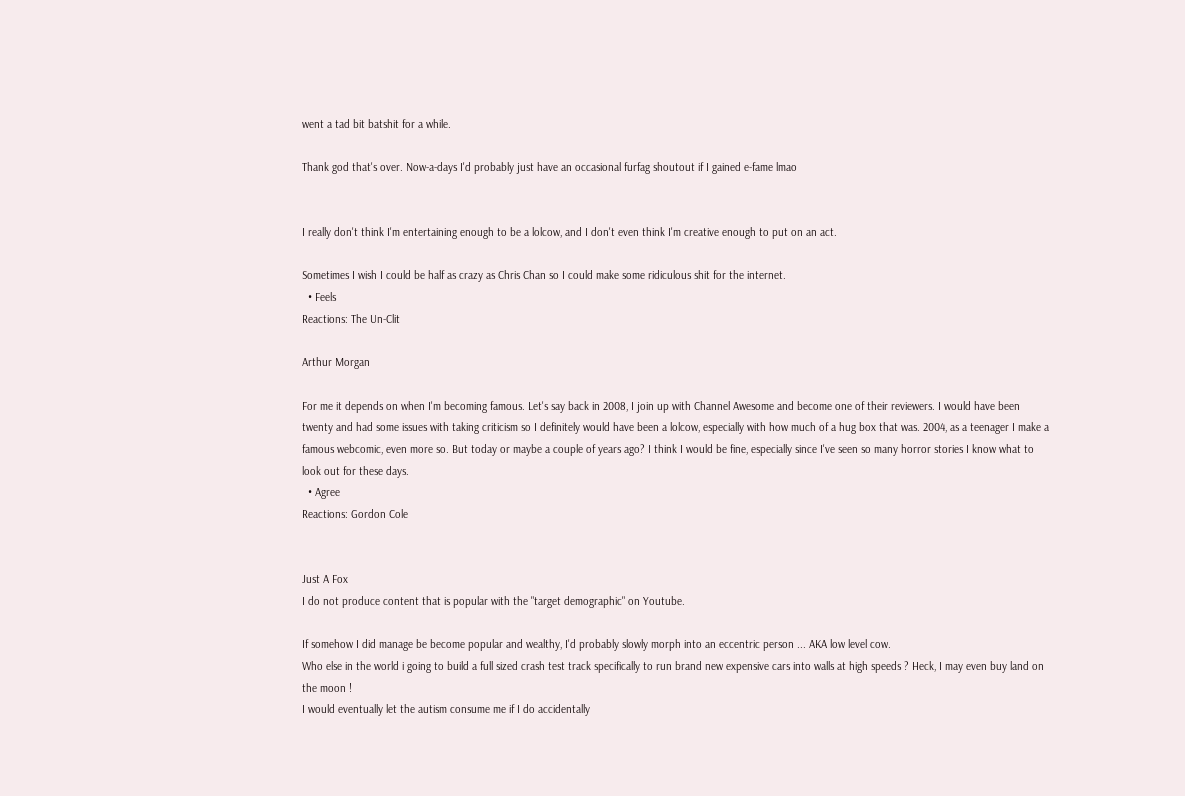went a tad bit batshit for a while.

Thank god that's over. Now-a-days I'd probably just have an occasional furfag shoutout if I gained e-fame lmao


I really don't think I'm entertaining enough to be a lolcow, and I don't even think I'm creative enough to put on an act.

Sometimes I wish I could be half as crazy as Chris Chan so I could make some ridiculous shit for the internet.
  • Feels
Reactions: The Un-Clit

Arthur Morgan

For me it depends on when I'm becoming famous. Let's say back in 2008, I join up with Channel Awesome and become one of their reviewers. I would have been twenty and had some issues with taking criticism so I definitely would have been a lolcow, especially with how much of a hug box that was. 2004, as a teenager I make a famous webcomic, even more so. But today or maybe a couple of years ago? I think I would be fine, especially since I've seen so many horror stories I know what to look out for these days.
  • Agree
Reactions: Gordon Cole


Just A Fox
I do not produce content that is popular with the "target demographic" on Youtube.

If somehow I did manage be become popular and wealthy, I'd probably slowly morph into an eccentric person ... AKA low level cow.
Who else in the world i going to build a full sized crash test track specifically to run brand new expensive cars into walls at high speeds ? Heck, I may even buy land on the moon !
I would eventually let the autism consume me if I do accidentally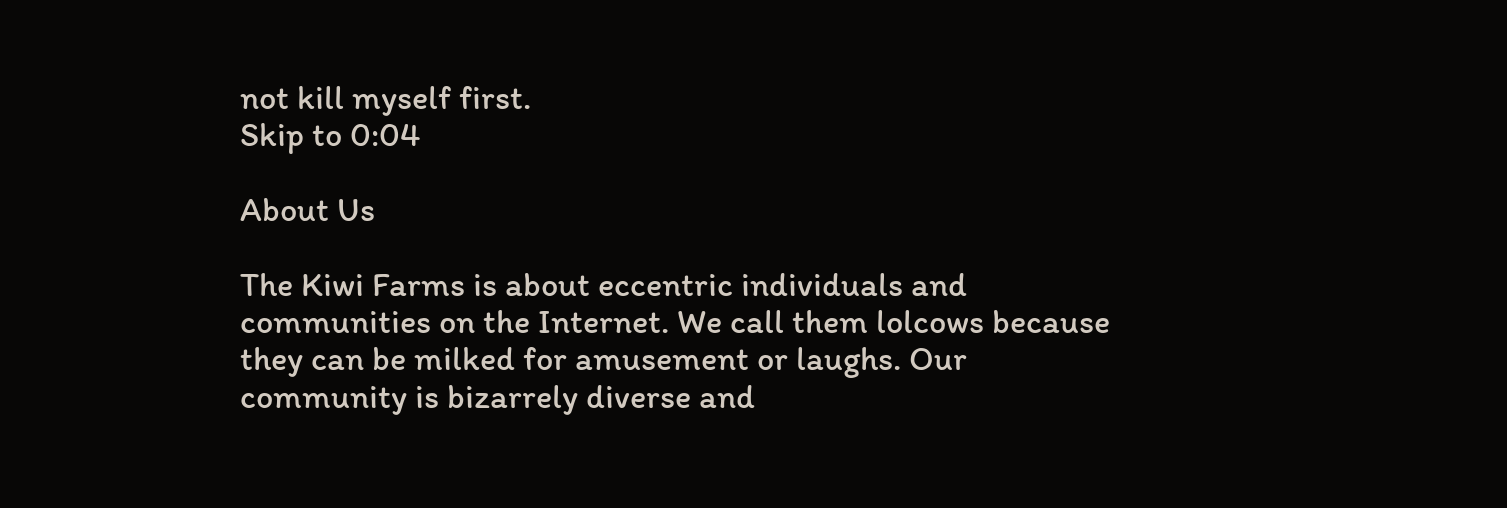not kill myself first.
Skip to 0:04

About Us

The Kiwi Farms is about eccentric individuals and communities on the Internet. We call them lolcows because they can be milked for amusement or laughs. Our community is bizarrely diverse and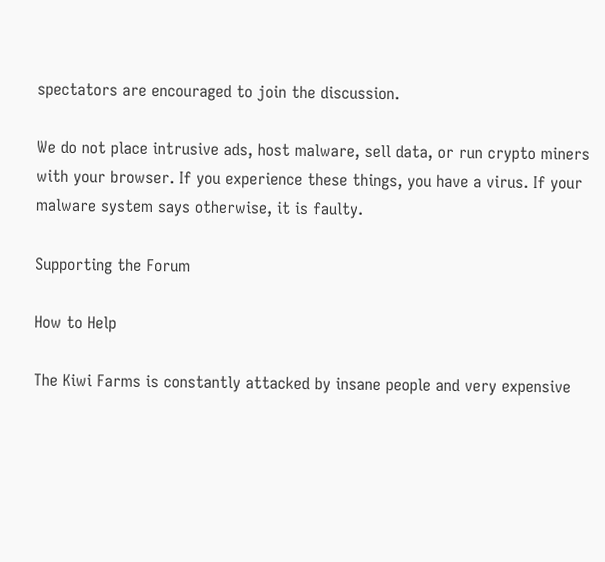spectators are encouraged to join the discussion.

We do not place intrusive ads, host malware, sell data, or run crypto miners with your browser. If you experience these things, you have a virus. If your malware system says otherwise, it is faulty.

Supporting the Forum

How to Help

The Kiwi Farms is constantly attacked by insane people and very expensive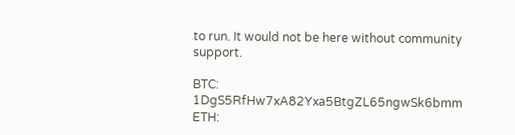to run. It would not be here without community support.

BTC: 1DgS5RfHw7xA82Yxa5BtgZL65ngwSk6bmm
ETH: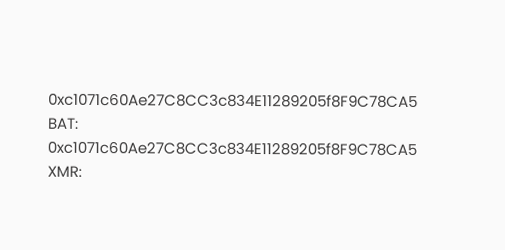0xc1071c60Ae27C8CC3c834E11289205f8F9C78CA5
BAT: 0xc1071c60Ae27C8CC3c834E11289205f8F9C78CA5
XMR: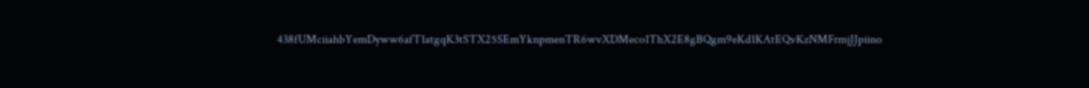438fUMciiahbYemDyww6afT1atgqK3tSTX25SEmYknpmenTR6wvXDMeco1ThX2E8gBQgm9eKd1KAtEQvKzNMFrmjJJpiino